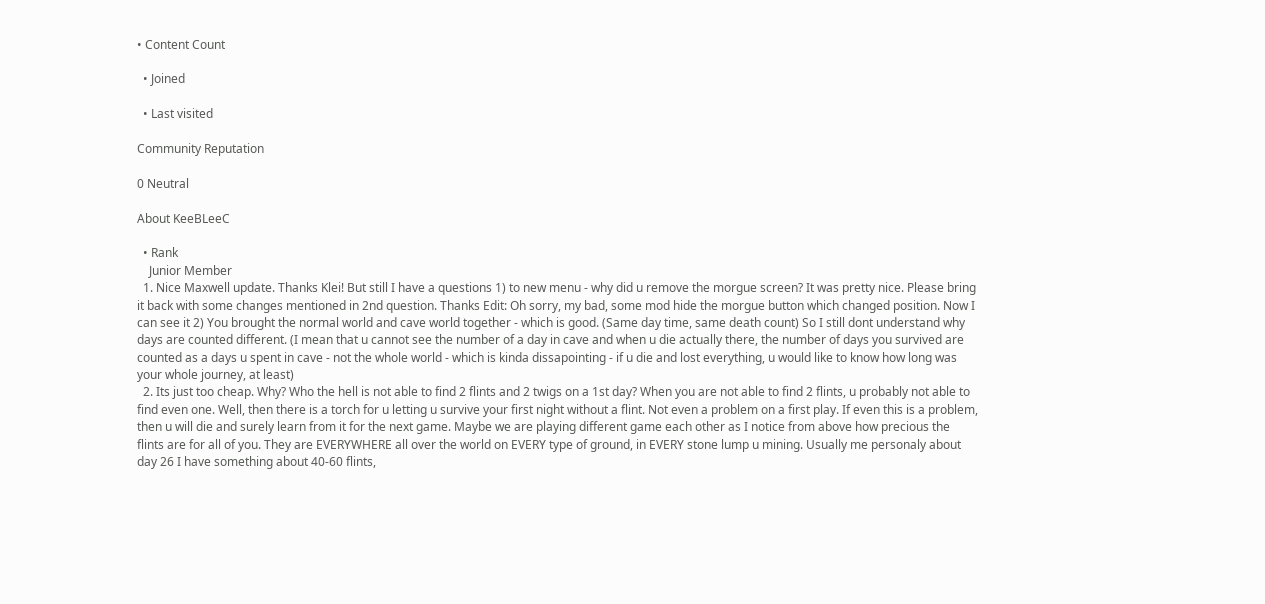• Content Count

  • Joined

  • Last visited

Community Reputation

0 Neutral

About KeeBLeeC

  • Rank
    Junior Member
  1. Nice Maxwell update. Thanks Klei! But still I have a questions 1) to new menu - why did u remove the morgue screen? It was pretty nice. Please bring it back with some changes mentioned in 2nd question. Thanks Edit: Oh sorry, my bad, some mod hide the morgue button which changed position. Now I can see it 2) You brought the normal world and cave world together - which is good. (Same day time, same death count) So I still dont understand why days are counted different. (I mean that u cannot see the number of a day in cave and when u die actually there, the number of days you survived are counted as a days u spent in cave - not the whole world - which is kinda dissapointing - if u die and lost everything, u would like to know how long was your whole journey, at least)
  2. Its just too cheap. Why? Who the hell is not able to find 2 flints and 2 twigs on a 1st day? When you are not able to find 2 flints, u probably not able to find even one. Well, then there is a torch for u letting u survive your first night without a flint. Not even a problem on a first play. If even this is a problem, then u will die and surely learn from it for the next game. Maybe we are playing different game each other as I notice from above how precious the flints are for all of you. They are EVERYWHERE all over the world on EVERY type of ground, in EVERY stone lump u mining. Usually me personaly about day 26 I have something about 40-60 flints,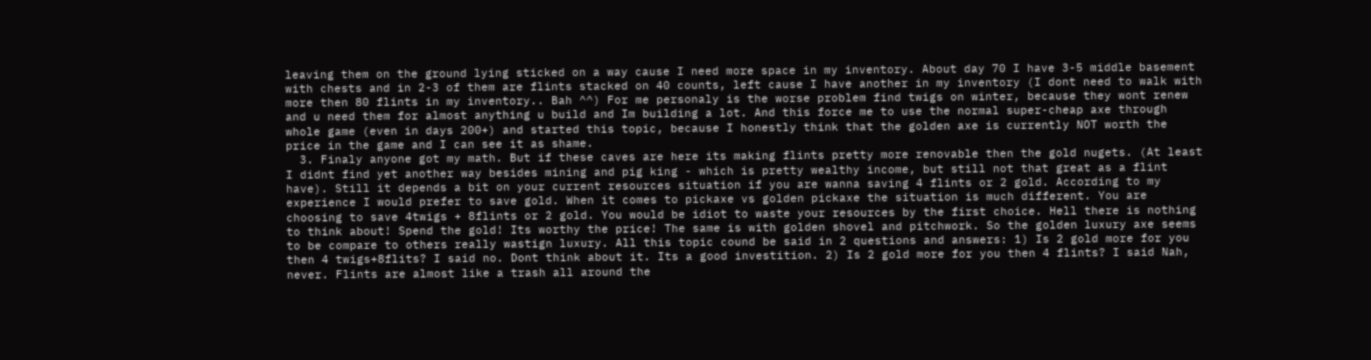leaving them on the ground lying sticked on a way cause I need more space in my inventory. About day 70 I have 3-5 middle basement with chests and in 2-3 of them are flints stacked on 40 counts, left cause I have another in my inventory (I dont need to walk with more then 80 flints in my inventory.. Bah ^^) For me personaly is the worse problem find twigs on winter, because they wont renew and u need them for almost anything u build and Im building a lot. And this force me to use the normal super-cheap axe through whole game (even in days 200+) and started this topic, because I honestly think that the golden axe is currently NOT worth the price in the game and I can see it as shame.
  3. Finaly anyone got my math. But if these caves are here its making flints pretty more renovable then the gold nugets. (At least I didnt find yet another way besides mining and pig king - which is pretty wealthy income, but still not that great as a flint have). Still it depends a bit on your current resources situation if you are wanna saving 4 flints or 2 gold. According to my experience I would prefer to save gold. When it comes to pickaxe vs golden pickaxe the situation is much different. You are choosing to save 4twigs + 8flints or 2 gold. You would be idiot to waste your resources by the first choice. Hell there is nothing to think about! Spend the gold! Its worthy the price! The same is with golden shovel and pitchwork. So the golden luxury axe seems to be compare to others really wastign luxury. All this topic cound be said in 2 questions and answers: 1) Is 2 gold more for you then 4 twigs+8flits? I said no. Dont think about it. Its a good investition. 2) Is 2 gold more for you then 4 flints? I said Nah, never. Flints are almost like a trash all around the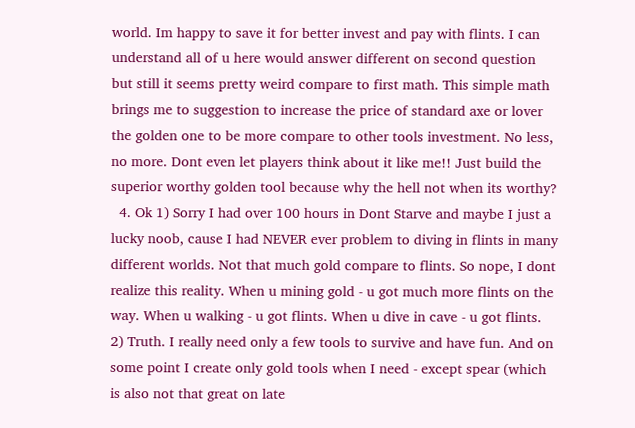world. Im happy to save it for better invest and pay with flints. I can understand all of u here would answer different on second question but still it seems pretty weird compare to first math. This simple math brings me to suggestion to increase the price of standard axe or lover the golden one to be more compare to other tools investment. No less, no more. Dont even let players think about it like me!! Just build the superior worthy golden tool because why the hell not when its worthy?
  4. Ok 1) Sorry I had over 100 hours in Dont Starve and maybe I just a lucky noob, cause I had NEVER ever problem to diving in flints in many different worlds. Not that much gold compare to flints. So nope, I dont realize this reality. When u mining gold - u got much more flints on the way. When u walking - u got flints. When u dive in cave - u got flints. 2) Truth. I really need only a few tools to survive and have fun. And on some point I create only gold tools when I need - except spear (which is also not that great on late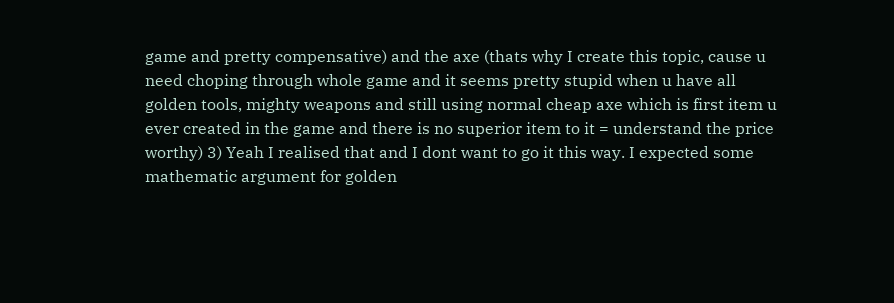game and pretty compensative) and the axe (thats why I create this topic, cause u need choping through whole game and it seems pretty stupid when u have all golden tools, mighty weapons and still using normal cheap axe which is first item u ever created in the game and there is no superior item to it = understand the price worthy) 3) Yeah I realised that and I dont want to go it this way. I expected some mathematic argument for golden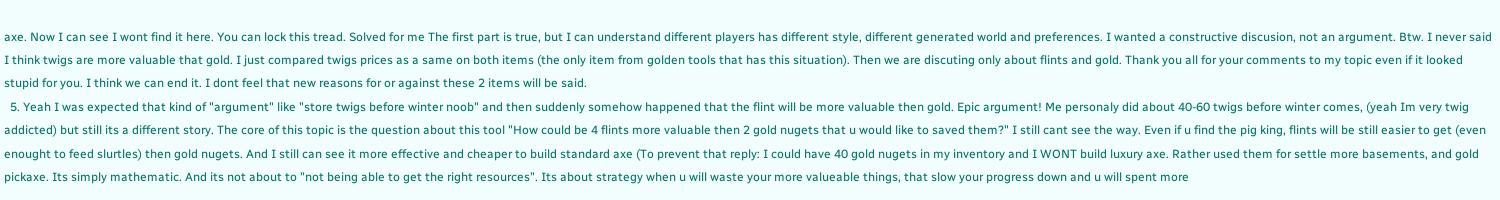axe. Now I can see I wont find it here. You can lock this tread. Solved for me The first part is true, but I can understand different players has different style, different generated world and preferences. I wanted a constructive discusion, not an argument. Btw. I never said I think twigs are more valuable that gold. I just compared twigs prices as a same on both items (the only item from golden tools that has this situation). Then we are discuting only about flints and gold. Thank you all for your comments to my topic even if it looked stupid for you. I think we can end it. I dont feel that new reasons for or against these 2 items will be said.
  5. Yeah I was expected that kind of "argument" like "store twigs before winter noob" and then suddenly somehow happened that the flint will be more valuable then gold. Epic argument! Me personaly did about 40-60 twigs before winter comes, (yeah Im very twig addicted) but still its a different story. The core of this topic is the question about this tool "How could be 4 flints more valuable then 2 gold nugets that u would like to saved them?" I still cant see the way. Even if u find the pig king, flints will be still easier to get (even enought to feed slurtles) then gold nugets. And I still can see it more effective and cheaper to build standard axe (To prevent that reply: I could have 40 gold nugets in my inventory and I WONT build luxury axe. Rather used them for settle more basements, and gold pickaxe. Its simply mathematic. And its not about to "not being able to get the right resources". Its about strategy when u will waste your more valueable things, that slow your progress down and u will spent more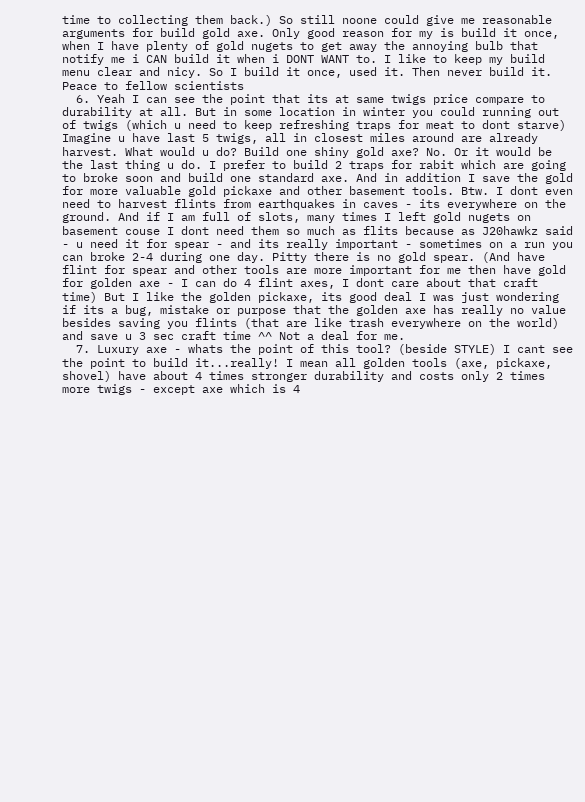time to collecting them back.) So still noone could give me reasonable arguments for build gold axe. Only good reason for my is build it once, when I have plenty of gold nugets to get away the annoying bulb that notify me i CAN build it when i DONT WANT to. I like to keep my build menu clear and nicy. So I build it once, used it. Then never build it. Peace to fellow scientists
  6. Yeah I can see the point that its at same twigs price compare to durability at all. But in some location in winter you could running out of twigs (which u need to keep refreshing traps for meat to dont starve) Imagine u have last 5 twigs, all in closest miles around are already harvest. What would u do? Build one shiny gold axe? No. Or it would be the last thing u do. I prefer to build 2 traps for rabit which are going to broke soon and build one standard axe. And in addition I save the gold for more valuable gold pickaxe and other basement tools. Btw. I dont even need to harvest flints from earthquakes in caves - its everywhere on the ground. And if I am full of slots, many times I left gold nugets on basement couse I dont need them so much as flits because as J20hawkz said - u need it for spear - and its really important - sometimes on a run you can broke 2-4 during one day. Pitty there is no gold spear. (And have flint for spear and other tools are more important for me then have gold for golden axe - I can do 4 flint axes, I dont care about that craft time) But I like the golden pickaxe, its good deal I was just wondering if its a bug, mistake or purpose that the golden axe has really no value besides saving you flints (that are like trash everywhere on the world) and save u 3 sec craft time ^^ Not a deal for me.
  7. Luxury axe - whats the point of this tool? (beside STYLE) I cant see the point to build it...really! I mean all golden tools (axe, pickaxe, shovel) have about 4 times stronger durability and costs only 2 times more twigs - except axe which is 4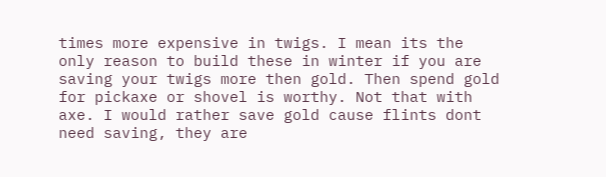times more expensive in twigs. I mean its the only reason to build these in winter if you are saving your twigs more then gold. Then spend gold for pickaxe or shovel is worthy. Not that with axe. I would rather save gold cause flints dont need saving, they are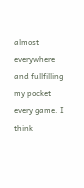almost everywhere and fullfilling my pocket every game. I think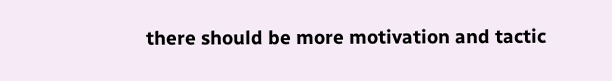there should be more motivation and tactic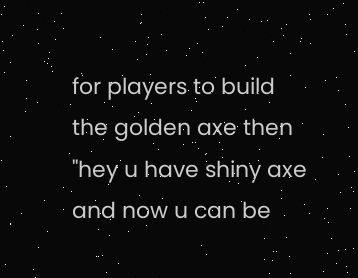for players to build the golden axe then "hey u have shiny axe and now u can be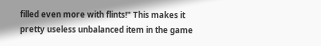filled even more with flints!" This makes it pretty useless unbalanced item in the game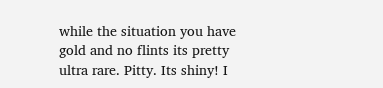while the situation you have gold and no flints its pretty ultra rare. Pitty. Its shiny! I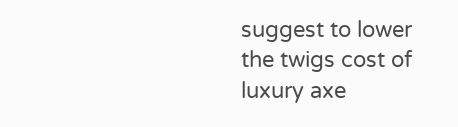suggest to lower the twigs cost of luxury axe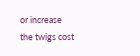or increase the twigs cost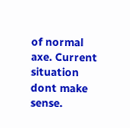of normal axe. Current situation dont make sense.